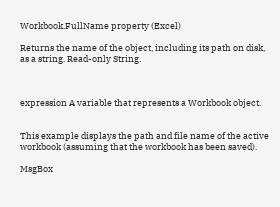Workbook.FullName property (Excel)

Returns the name of the object, including its path on disk, as a string. Read-only String.



expression A variable that represents a Workbook object.


This example displays the path and file name of the active workbook (assuming that the workbook has been saved).

MsgBox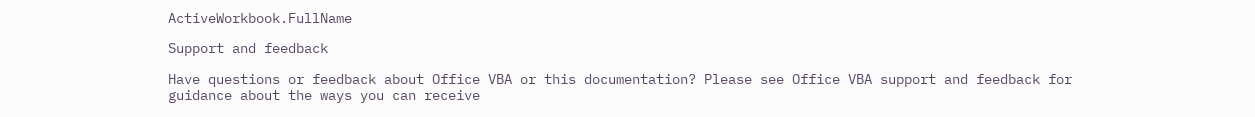ActiveWorkbook.FullName

Support and feedback

Have questions or feedback about Office VBA or this documentation? Please see Office VBA support and feedback for guidance about the ways you can receive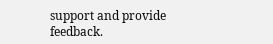support and provide feedback.